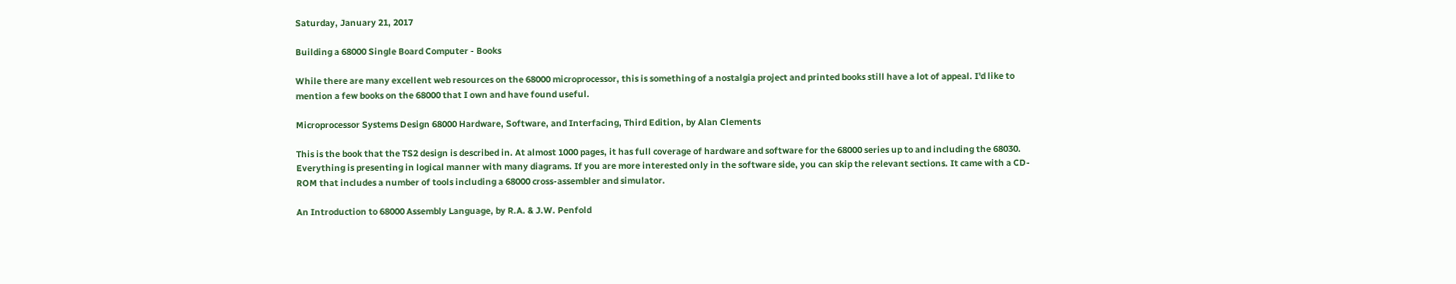Saturday, January 21, 2017

Building a 68000 Single Board Computer - Books

While there are many excellent web resources on the 68000 microprocessor, this is something of a nostalgia project and printed books still have a lot of appeal. I'd like to mention a few books on the 68000 that I own and have found useful.

Microprocessor Systems Design 68000 Hardware, Software, and Interfacing, Third Edition, by Alan Clements

This is the book that the TS2 design is described in. At almost 1000 pages, it has full coverage of hardware and software for the 68000 series up to and including the 68030. Everything is presenting in logical manner with many diagrams. If you are more interested only in the software side, you can skip the relevant sections. It came with a CD-ROM that includes a number of tools including a 68000 cross-assembler and simulator.

An Introduction to 68000 Assembly Language, by R.A. & J.W. Penfold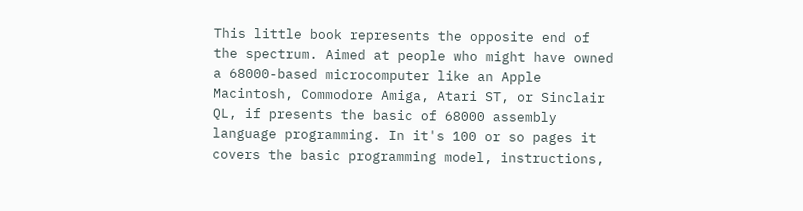This little book represents the opposite end of the spectrum. Aimed at people who might have owned a 68000-based microcomputer like an Apple Macintosh, Commodore Amiga, Atari ST, or Sinclair QL, if presents the basic of 68000 assembly language programming. In it's 100 or so pages it covers the basic programming model, instructions,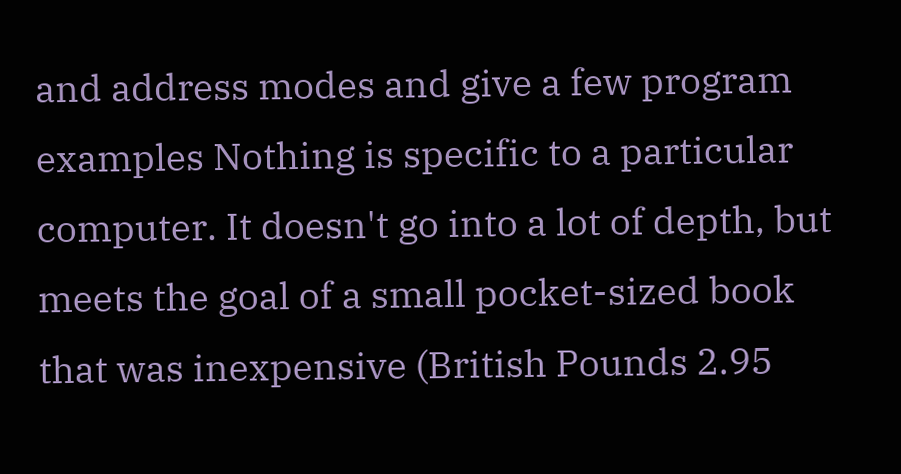and address modes and give a few program examples Nothing is specific to a particular computer. It doesn't go into a lot of depth, but meets the goal of a small pocket-sized book that was inexpensive (British Pounds 2.95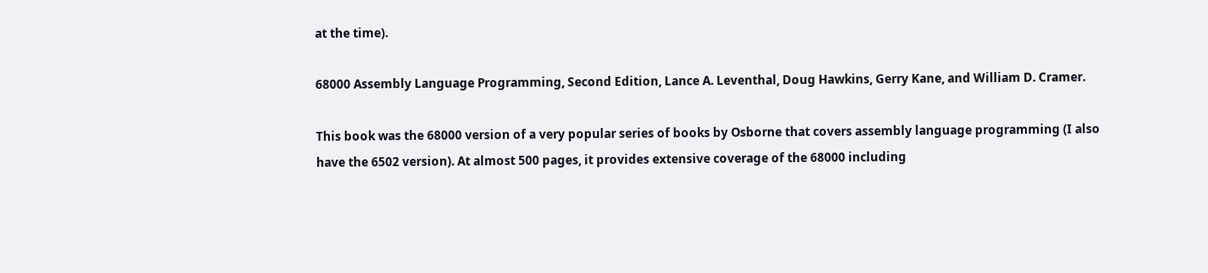at the time).

68000 Assembly Language Programming, Second Edition, Lance A. Leventhal, Doug Hawkins, Gerry Kane, and William D. Cramer.

This book was the 68000 version of a very popular series of books by Osborne that covers assembly language programming (I also have the 6502 version). At almost 500 pages, it provides extensive coverage of the 68000 including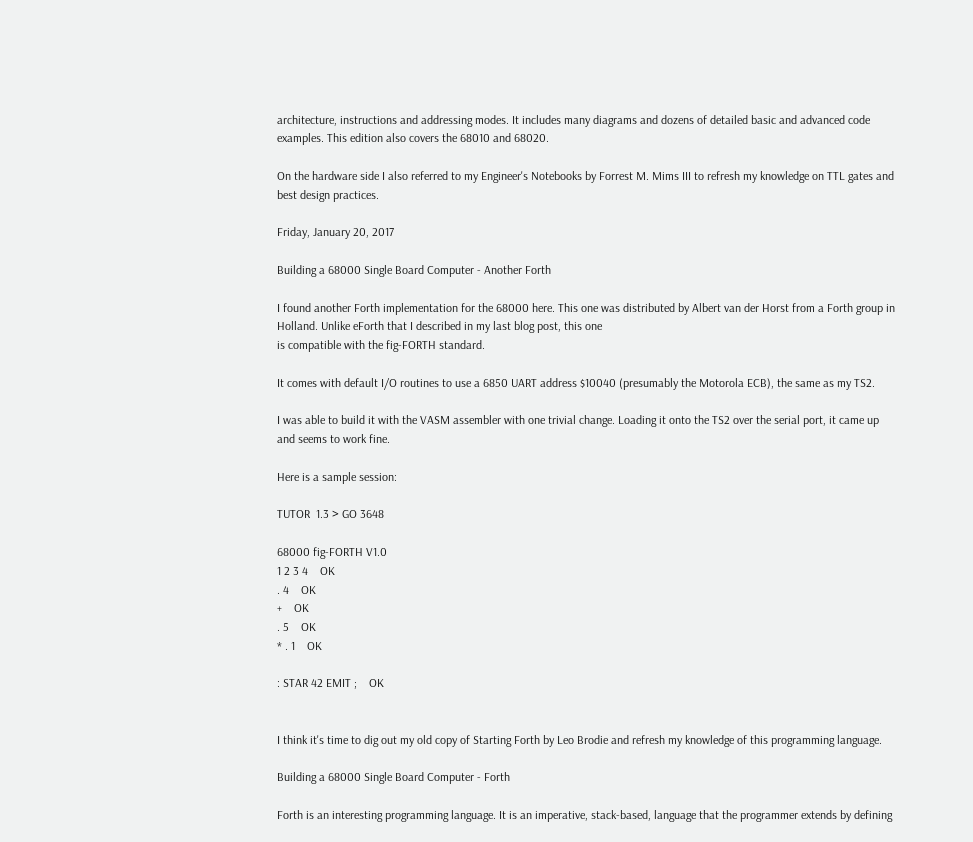architecture, instructions and addressing modes. It includes many diagrams and dozens of detailed basic and advanced code examples. This edition also covers the 68010 and 68020.

On the hardware side I also referred to my Engineer's Notebooks by Forrest M. Mims III to refresh my knowledge on TTL gates and best design practices.

Friday, January 20, 2017

Building a 68000 Single Board Computer - Another Forth

I found another Forth implementation for the 68000 here. This one was distributed by Albert van der Horst from a Forth group in Holland. Unlike eForth that I described in my last blog post, this one
is compatible with the fig-FORTH standard.

It comes with default I/O routines to use a 6850 UART address $10040 (presumably the Motorola ECB), the same as my TS2.

I was able to build it with the VASM assembler with one trivial change. Loading it onto the TS2 over the serial port, it came up and seems to work fine.

Here is a sample session:

TUTOR  1.3 > GO 3648

68000 fig-FORTH V1.0
1 2 3 4    OK
. 4    OK
+    OK
. 5    OK
* . 1    OK

: STAR 42 EMIT ;    OK


I think it's time to dig out my old copy of Starting Forth by Leo Brodie and refresh my knowledge of this programming language.

Building a 68000 Single Board Computer - Forth

Forth is an interesting programming language. It is an imperative, stack-based, language that the programmer extends by defining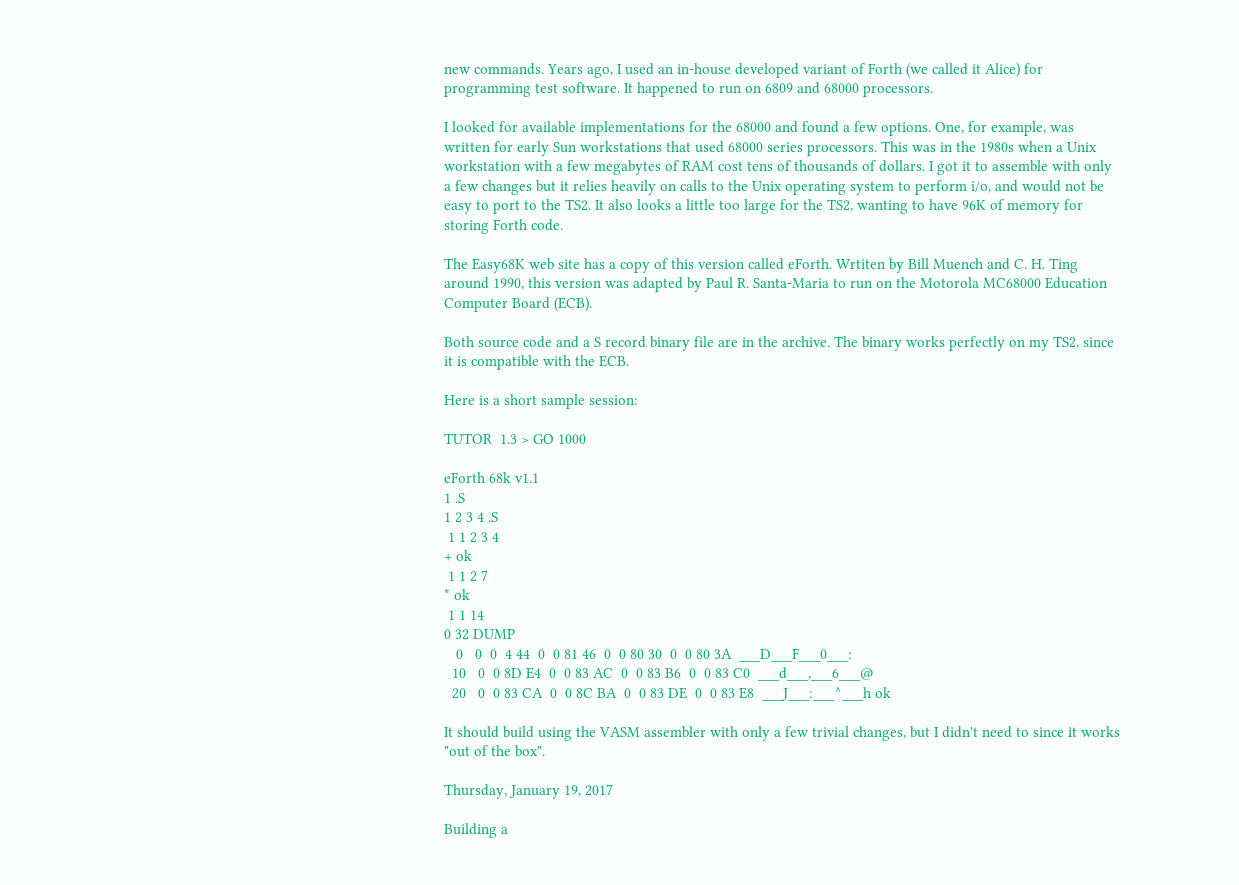new commands. Years ago, I used an in-house developed variant of Forth (we called it Alice) for programming test software. It happened to run on 6809 and 68000 processors.

I looked for available implementations for the 68000 and found a few options. One, for example, was written for early Sun workstations that used 68000 series processors. This was in the 1980s when a Unix workstation with a few megabytes of RAM cost tens of thousands of dollars. I got it to assemble with only a few changes but it relies heavily on calls to the Unix operating system to perform i/o, and would not be easy to port to the TS2. It also looks a little too large for the TS2, wanting to have 96K of memory for storing Forth code.

The Easy68K web site has a copy of this version called eForth. Wrtiten by Bill Muench and C. H. Ting around 1990, this version was adapted by Paul R. Santa-Maria to run on the Motorola MC68000 Education Computer Board (ECB).

Both source code and a S record binary file are in the archive. The binary works perfectly on my TS2, since it is compatible with the ECB.

Here is a short sample session:

TUTOR  1.3 > GO 1000

eForth 68k v1.1
1 .S
1 2 3 4 .S
 1 1 2 3 4
+ ok
 1 1 2 7
* ok
 1 1 14
0 32 DUMP
   0   0  0  4 44  0  0 81 46  0  0 80 30  0  0 80 3A  ___D___F___0___:
  10   0  0 8D E4  0  0 83 AC  0  0 83 B6  0  0 83 C0  ___d___,___6___@
  20   0  0 83 CA  0  0 8C BA  0  0 83 DE  0  0 83 E8  ___J___:___^___h ok

It should build using the VASM assembler with only a few trivial changes, but I didn't need to since it works "out of the box".

Thursday, January 19, 2017

Building a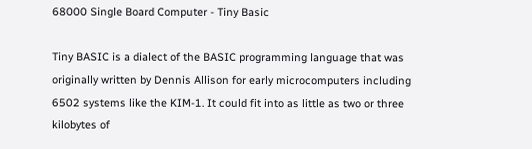68000 Single Board Computer - Tiny Basic

Tiny BASIC is a dialect of the BASIC programming language that was originally written by Dennis Allison for early microcomputers including 6502 systems like the KIM-1. It could fit into as little as two or three kilobytes of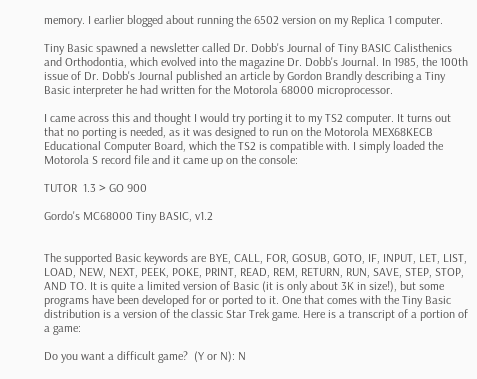memory. I earlier blogged about running the 6502 version on my Replica 1 computer.

Tiny Basic spawned a newsletter called Dr. Dobb's Journal of Tiny BASIC Calisthenics and Orthodontia, which evolved into the magazine Dr. Dobb's Journal. In 1985, the 100th issue of Dr. Dobb's Journal published an article by Gordon Brandly describing a Tiny Basic interpreter he had written for the Motorola 68000 microprocessor.

I came across this and thought I would try porting it to my TS2 computer. It turns out that no porting is needed, as it was designed to run on the Motorola MEX68KECB Educational Computer Board, which the TS2 is compatible with. I simply loaded the Motorola S record file and it came up on the console:

TUTOR  1.3 > GO 900

Gordo's MC68000 Tiny BASIC, v1.2


The supported Basic keywords are BYE, CALL, FOR, GOSUB, GOTO, IF, INPUT, LET, LIST, LOAD, NEW, NEXT, PEEK, POKE, PRINT, READ, REM, RETURN, RUN, SAVE, STEP, STOP, AND TO. It is quite a limited version of Basic (it is only about 3K in size!), but some programs have been developed for or ported to it. One that comes with the Tiny Basic distribution is a version of the classic Star Trek game. Here is a transcript of a portion of a game:

Do you want a difficult game?  (Y or N): N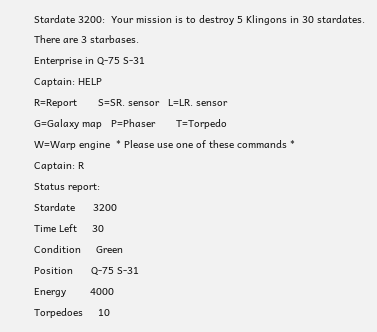Stardate 3200:  Your mission is to destroy 5 Klingons in 30 stardates.
There are 3 starbases.
Enterprise in Q-75 S-31
Captain: HELP
R=Report       S=SR. sensor   L=LR. sensor
G=Galaxy map   P=Phaser       T=Torpedo
W=Warp engine  * Please use one of these commands *
Captain: R
Status report:
Stardate      3200
Time Left     30
Condition     Green
Position      Q-75 S-31
Energy        4000
Torpedoes     10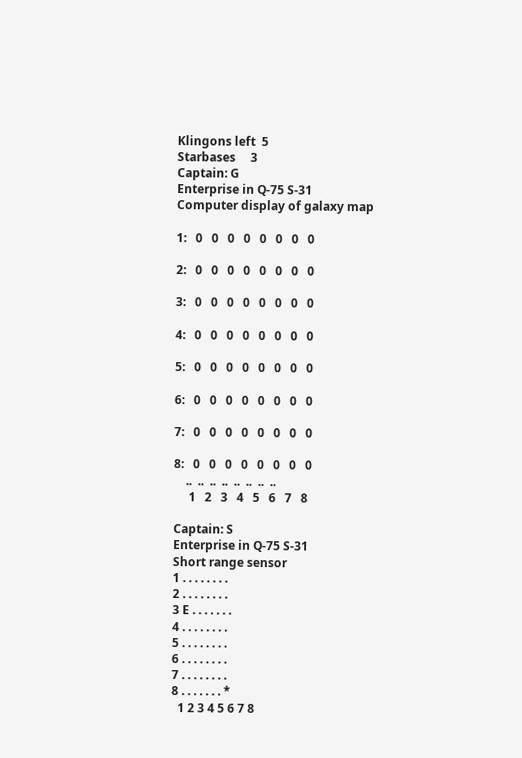Klingons left  5
Starbases     3
Captain: G
Enterprise in Q-75 S-31
Computer display of galaxy map

1:   0   0   0   0   0   0   0   0

2:   0   0   0   0   0   0   0   0

3:   0   0   0   0   0   0   0   0

4:   0   0   0   0   0   0   0   0

5:   0   0   0   0   0   0   0   0

6:   0   0   0   0   0   0   0   0

7:   0   0   0   0   0   0   0   0

8:   0   0   0   0   0   0   0   0
    ..  ..  ..  ..  ..  ..  ..  ..
     1   2   3   4   5   6   7   8

Captain: S
Enterprise in Q-75 S-31
Short range sensor
1 . . . . . . . .
2 . . . . . . . .
3 E . . . . . . .
4 . . . . . . . .
5 . . . . . . . .
6 . . . . . . . .
7 . . . . . . . .
8 . . . . . . . *
  1 2 3 4 5 6 7 8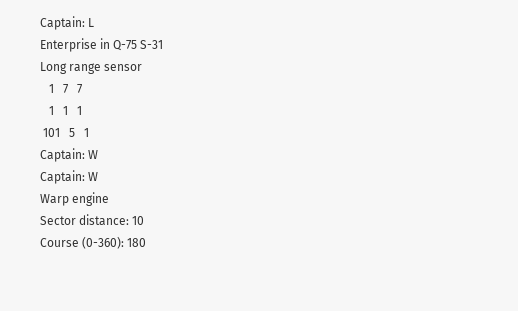Captain: L
Enterprise in Q-75 S-31
Long range sensor
   1   7   7
   1   1   1
 101   5   1
Captain: W
Captain: W
Warp engine
Sector distance: 10
Course (0-360): 180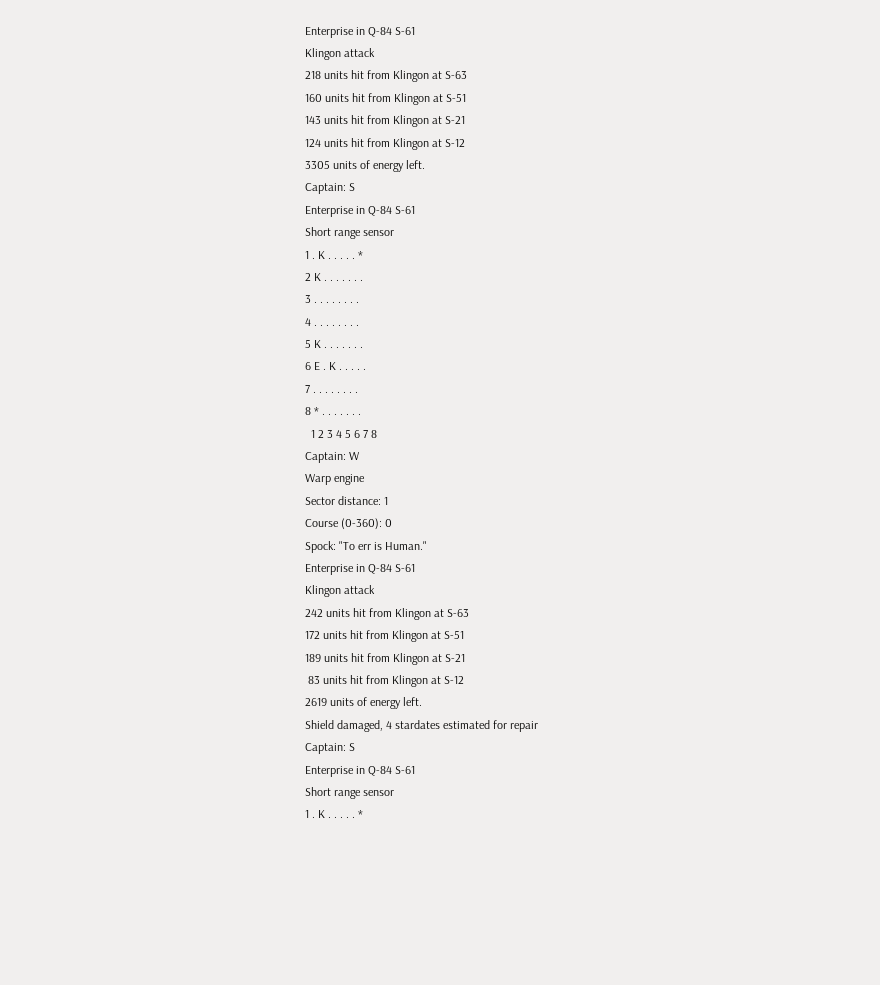Enterprise in Q-84 S-61
Klingon attack
218 units hit from Klingon at S-63
160 units hit from Klingon at S-51
143 units hit from Klingon at S-21
124 units hit from Klingon at S-12
3305 units of energy left.
Captain: S
Enterprise in Q-84 S-61
Short range sensor
1 . K . . . . . *
2 K . . . . . . .
3 . . . . . . . .
4 . . . . . . . .
5 K . . . . . . .
6 E . K . . . . .
7 . . . . . . . .
8 * . . . . . . .
  1 2 3 4 5 6 7 8
Captain: W
Warp engine
Sector distance: 1
Course (0-360): 0
Spock: "To err is Human."
Enterprise in Q-84 S-61
Klingon attack
242 units hit from Klingon at S-63
172 units hit from Klingon at S-51
189 units hit from Klingon at S-21
 83 units hit from Klingon at S-12
2619 units of energy left.
Shield damaged, 4 stardates estimated for repair
Captain: S
Enterprise in Q-84 S-61
Short range sensor
1 . K . . . . . *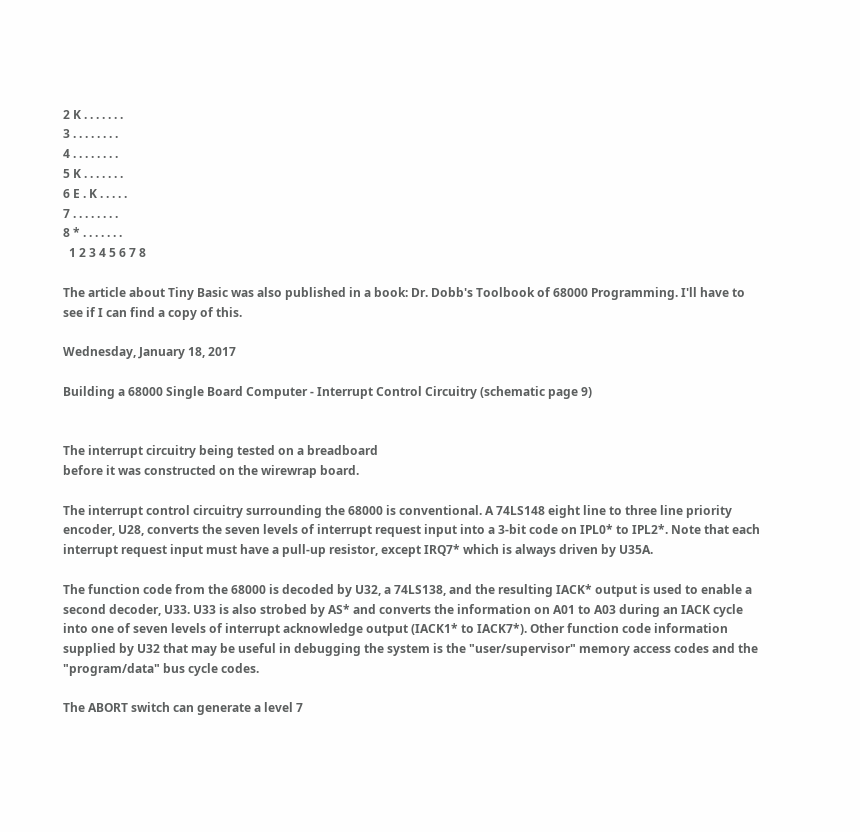2 K . . . . . . .
3 . . . . . . . .
4 . . . . . . . .
5 K . . . . . . .
6 E . K . . . . .
7 . . . . . . . .
8 * . . . . . . .
  1 2 3 4 5 6 7 8

The article about Tiny Basic was also published in a book: Dr. Dobb's Toolbook of 68000 Programming. I'll have to see if I can find a copy of this.

Wednesday, January 18, 2017

Building a 68000 Single Board Computer - Interrupt Control Circuitry (schematic page 9)


The interrupt circuitry being tested on a breadboard
before it was constructed on the wirewrap board.

The interrupt control circuitry surrounding the 68000 is conventional. A 74LS148 eight line to three line priority encoder, U28, converts the seven levels of interrupt request input into a 3-bit code on IPL0* to IPL2*. Note that each interrupt request input must have a pull-up resistor, except IRQ7* which is always driven by U35A.

The function code from the 68000 is decoded by U32, a 74LS138, and the resulting IACK* output is used to enable a second decoder, U33. U33 is also strobed by AS* and converts the information on A01 to A03 during an IACK cycle into one of seven levels of interrupt acknowledge output (IACK1* to IACK7*). Other function code information supplied by U32 that may be useful in debugging the system is the "user/supervisor" memory access codes and the "program/data" bus cycle codes.

The ABORT switch can generate a level 7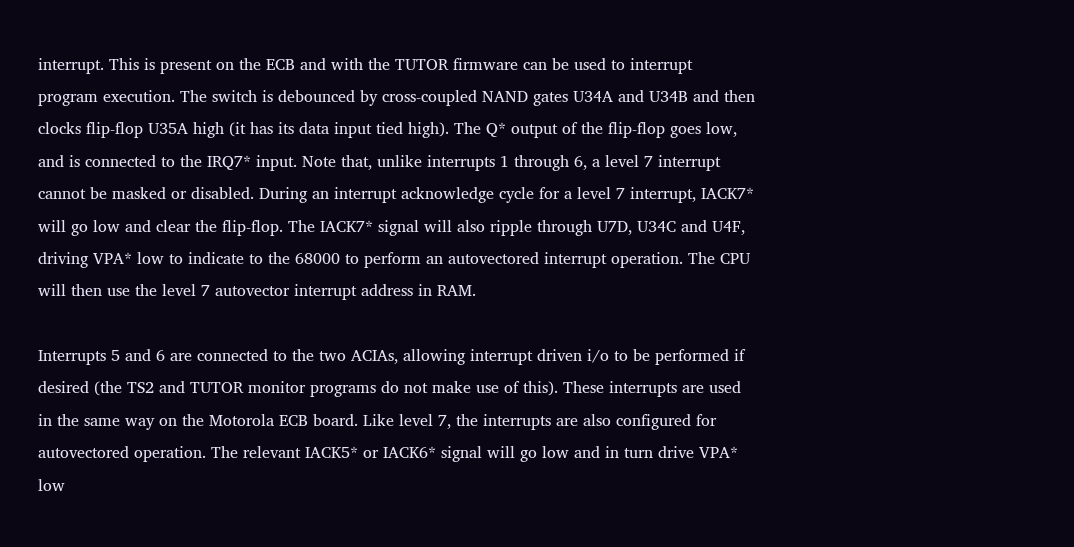interrupt. This is present on the ECB and with the TUTOR firmware can be used to interrupt program execution. The switch is debounced by cross-coupled NAND gates U34A and U34B and then clocks flip-flop U35A high (it has its data input tied high). The Q* output of the flip-flop goes low, and is connected to the IRQ7* input. Note that, unlike interrupts 1 through 6, a level 7 interrupt cannot be masked or disabled. During an interrupt acknowledge cycle for a level 7 interrupt, IACK7* will go low and clear the flip-flop. The IACK7* signal will also ripple through U7D, U34C and U4F, driving VPA* low to indicate to the 68000 to perform an autovectored interrupt operation. The CPU will then use the level 7 autovector interrupt address in RAM.

Interrupts 5 and 6 are connected to the two ACIAs, allowing interrupt driven i/o to be performed if desired (the TS2 and TUTOR monitor programs do not make use of this). These interrupts are used in the same way on the Motorola ECB board. Like level 7, the interrupts are also configured for autovectored operation. The relevant IACK5* or IACK6* signal will go low and in turn drive VPA* low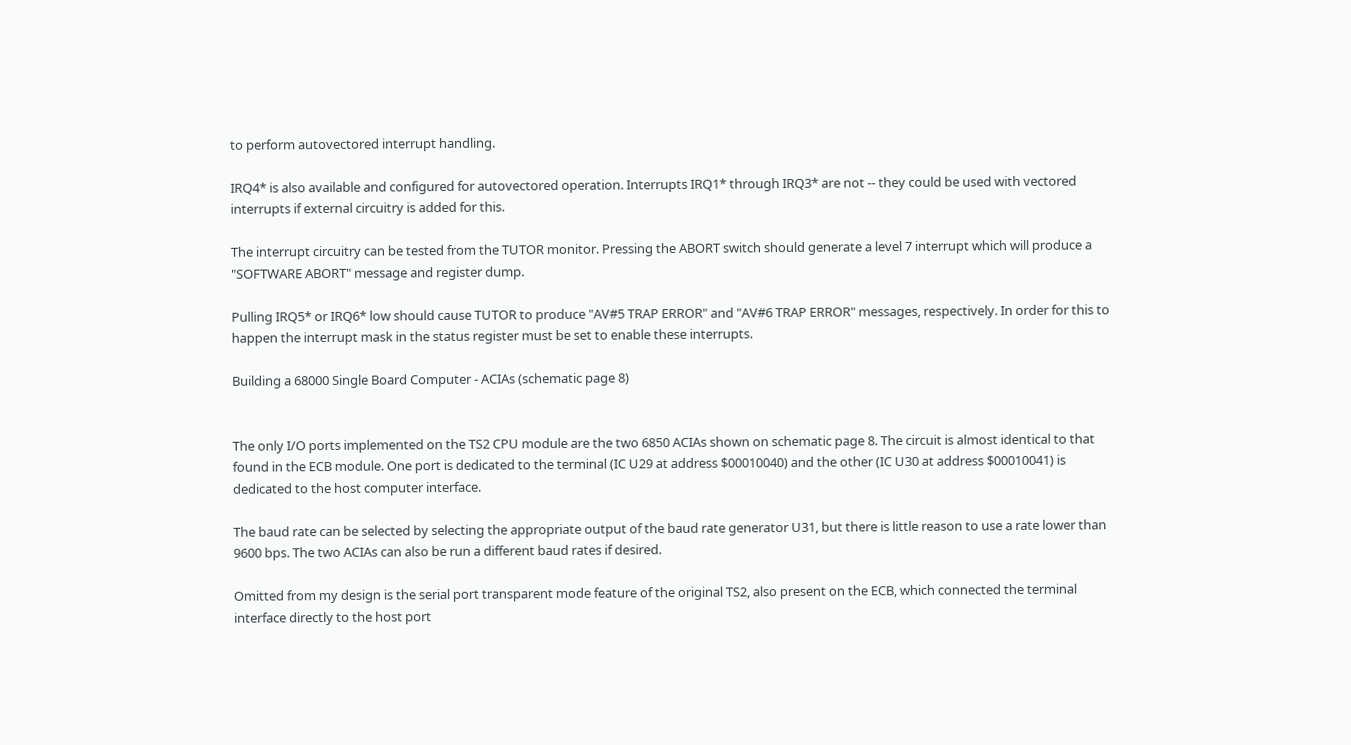to perform autovectored interrupt handling.

IRQ4* is also available and configured for autovectored operation. Interrupts IRQ1* through IRQ3* are not -- they could be used with vectored interrupts if external circuitry is added for this.

The interrupt circuitry can be tested from the TUTOR monitor. Pressing the ABORT switch should generate a level 7 interrupt which will produce a "SOFTWARE ABORT" message and register dump.

Pulling IRQ5* or IRQ6* low should cause TUTOR to produce "AV#5 TRAP ERROR" and "AV#6 TRAP ERROR" messages, respectively. In order for this to happen the interrupt mask in the status register must be set to enable these interrupts.

Building a 68000 Single Board Computer - ACIAs (schematic page 8)


The only I/O ports implemented on the TS2 CPU module are the two 6850 ACIAs shown on schematic page 8. The circuit is almost identical to that found in the ECB module. One port is dedicated to the terminal (IC U29 at address $00010040) and the other (IC U30 at address $00010041) is dedicated to the host computer interface.

The baud rate can be selected by selecting the appropriate output of the baud rate generator U31, but there is little reason to use a rate lower than 9600 bps. The two ACIAs can also be run a different baud rates if desired.

Omitted from my design is the serial port transparent mode feature of the original TS2, also present on the ECB, which connected the terminal interface directly to the host port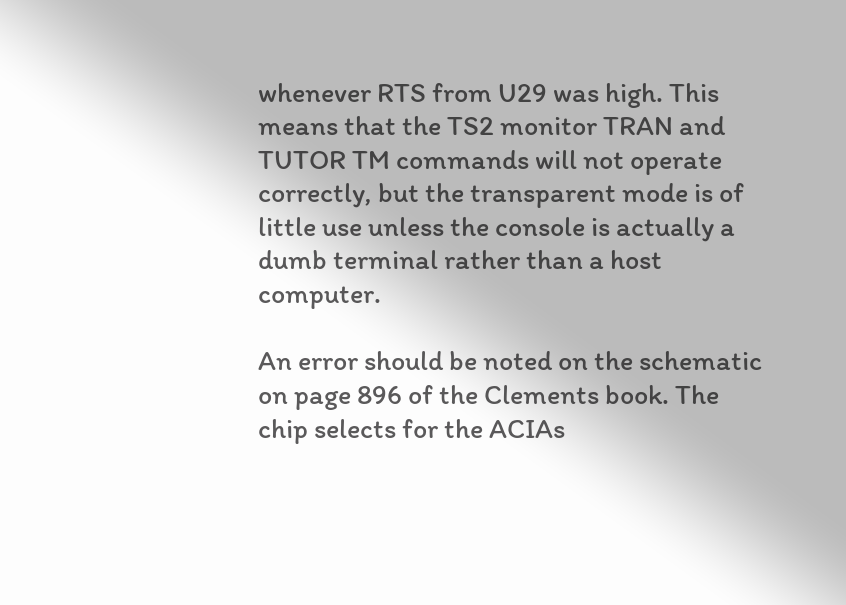whenever RTS from U29 was high. This means that the TS2 monitor TRAN and TUTOR TM commands will not operate correctly, but the transparent mode is of little use unless the console is actually a dumb terminal rather than a host computer.

An error should be noted on the schematic on page 896 of the Clements book. The chip selects for the ACIAs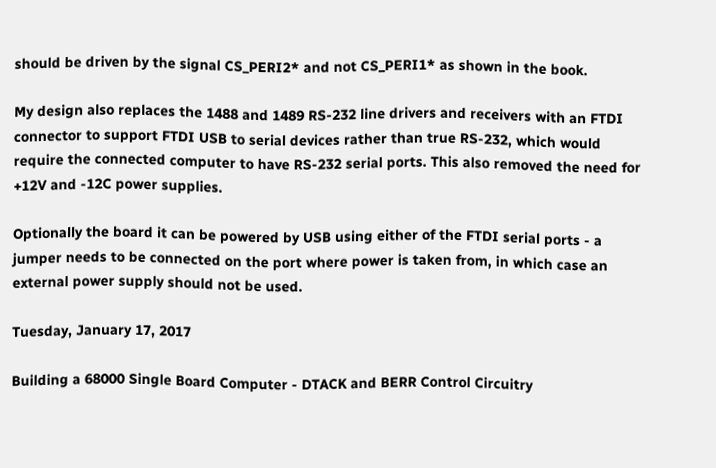should be driven by the signal CS_PERI2* and not CS_PERI1* as shown in the book.

My design also replaces the 1488 and 1489 RS-232 line drivers and receivers with an FTDI connector to support FTDI USB to serial devices rather than true RS-232, which would require the connected computer to have RS-232 serial ports. This also removed the need for +12V and -12C power supplies.

Optionally the board it can be powered by USB using either of the FTDI serial ports - a jumper needs to be connected on the port where power is taken from, in which case an external power supply should not be used.

Tuesday, January 17, 2017

Building a 68000 Single Board Computer - DTACK and BERR Control Circuitry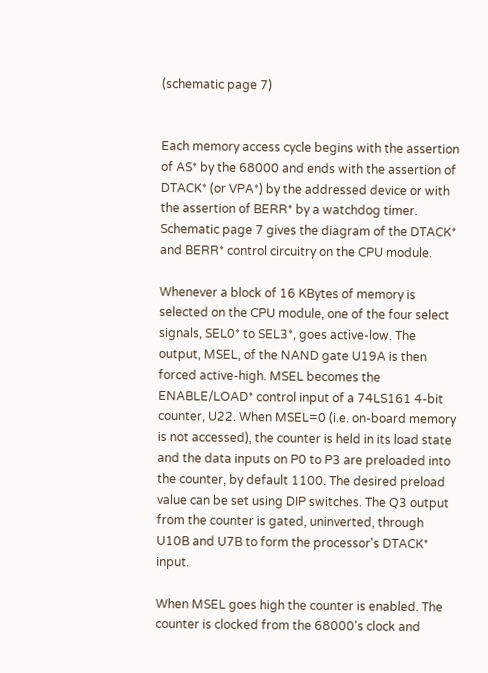(schematic page 7)


Each memory access cycle begins with the assertion of AS* by the 68000 and ends with the assertion of DTACK* (or VPA*) by the addressed device or with the assertion of BERR* by a watchdog timer. Schematic page 7 gives the diagram of the DTACK* and BERR* control circuitry on the CPU module.

Whenever a block of 16 KBytes of memory is selected on the CPU module, one of the four select signals, SEL0* to SEL3*, goes active-low. The output, MSEL, of the NAND gate U19A is then forced active-high. MSEL becomes the ENABLE/LOAD* control input of a 74LS161 4-bit counter, U22. When MSEL=0 (i.e. on-board memory is not accessed), the counter is held in its load state and the data inputs on P0 to P3 are preloaded into the counter, by default 1100. The desired preload value can be set using DIP switches. The Q3 output from the counter is gated, uninverted, through U10B and U7B to form the processor's DTACK* input.

When MSEL goes high the counter is enabled. The counter is clocked from the 68000's clock and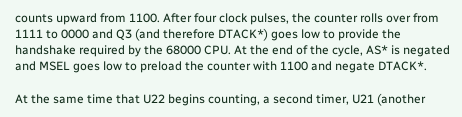counts upward from 1100. After four clock pulses, the counter rolls over from 1111 to 0000 and Q3 (and therefore DTACK*) goes low to provide the handshake required by the 68000 CPU. At the end of the cycle, AS* is negated and MSEL goes low to preload the counter with 1100 and negate DTACK*.

At the same time that U22 begins counting, a second timer, U21 (another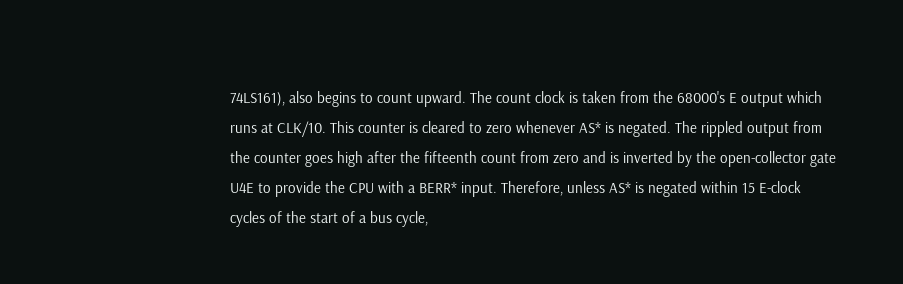74LS161), also begins to count upward. The count clock is taken from the 68000's E output which runs at CLK/10. This counter is cleared to zero whenever AS* is negated. The rippled output from the counter goes high after the fifteenth count from zero and is inverted by the open-collector gate U4E to provide the CPU with a BERR* input. Therefore, unless AS* is negated within 15 E-clock cycles of the start of a bus cycle,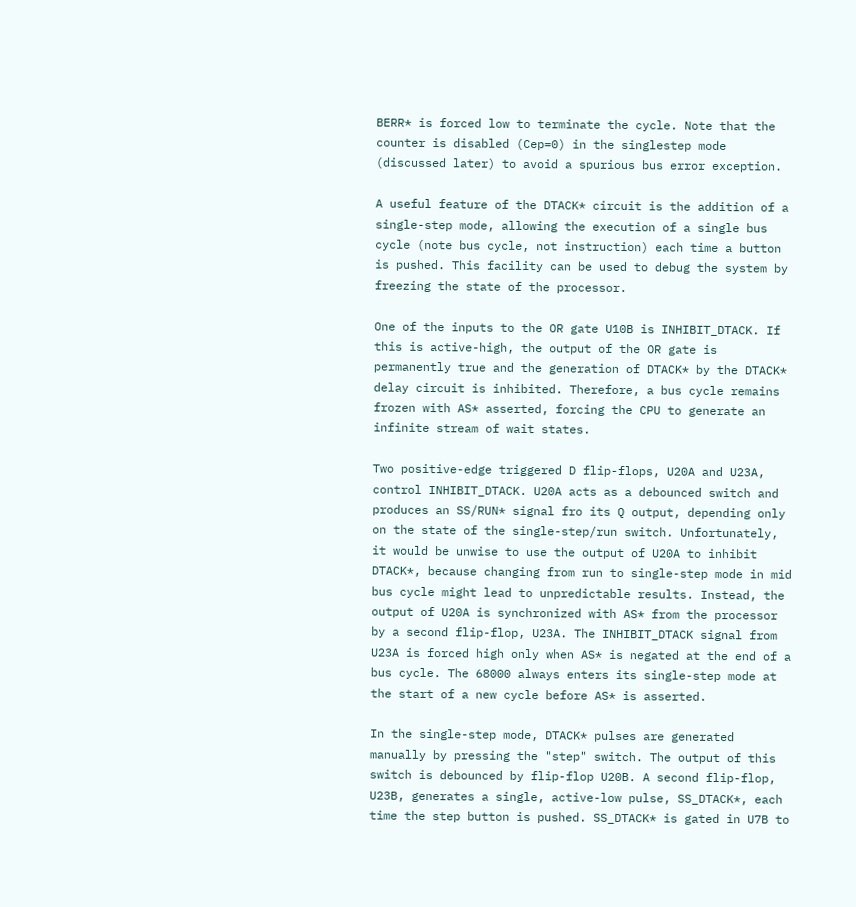BERR* is forced low to terminate the cycle. Note that the counter is disabled (Cep=0) in the singlestep mode (discussed later) to avoid a spurious bus error exception.

A useful feature of the DTACK* circuit is the addition of a single-step mode, allowing the execution of a single bus cycle (note bus cycle, not instruction) each time a button is pushed. This facility can be used to debug the system by freezing the state of the processor.

One of the inputs to the OR gate U10B is INHIBIT_DTACK. If this is active-high, the output of the OR gate is permanently true and the generation of DTACK* by the DTACK* delay circuit is inhibited. Therefore, a bus cycle remains frozen with AS* asserted, forcing the CPU to generate an infinite stream of wait states.

Two positive-edge triggered D flip-flops, U20A and U23A, control INHIBIT_DTACK. U20A acts as a debounced switch and produces an SS/RUN* signal fro its Q output, depending only on the state of the single-step/run switch. Unfortunately, it would be unwise to use the output of U20A to inhibit DTACK*, because changing from run to single-step mode in mid bus cycle might lead to unpredictable results. Instead, the output of U20A is synchronized with AS* from the processor by a second flip-flop, U23A. The INHIBIT_DTACK signal from U23A is forced high only when AS* is negated at the end of a bus cycle. The 68000 always enters its single-step mode at the start of a new cycle before AS* is asserted.

In the single-step mode, DTACK* pulses are generated manually by pressing the "step" switch. The output of this switch is debounced by flip-flop U20B. A second flip-flop, U23B, generates a single, active-low pulse, SS_DTACK*, each time the step button is pushed. SS_DTACK* is gated in U7B to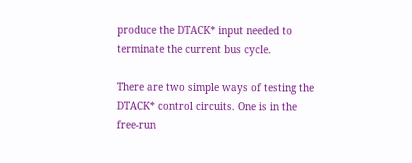produce the DTACK* input needed to terminate the current bus cycle.

There are two simple ways of testing the DTACK* control circuits. One is in the free-run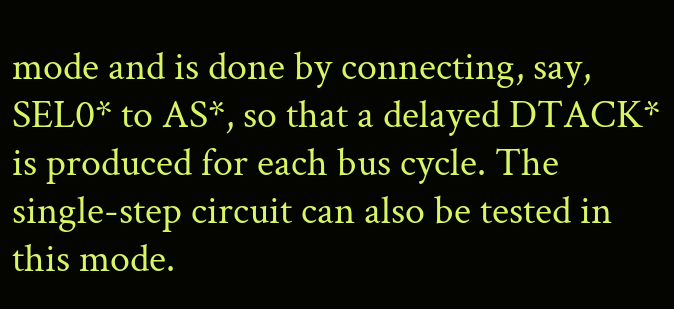mode and is done by connecting, say, SEL0* to AS*, so that a delayed DTACK* is produced for each bus cycle. The single-step circuit can also be tested in this mode.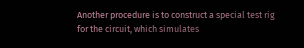Another procedure is to construct a special test rig for the circuit, which simulates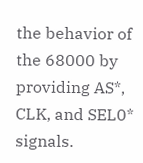the behavior of the 68000 by providing AS*, CLK, and SEL0* signals.